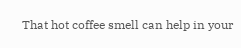That hot coffee smell can help in your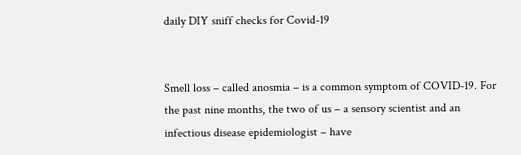daily DIY sniff checks for Covid-19


Smell loss – called anosmia – is a common symptom of COVID-19. For the past nine months, the two of us – a sensory scientist and an infectious disease epidemiologist – have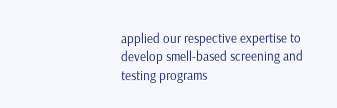applied our respective expertise to develop smell-based screening and testing programs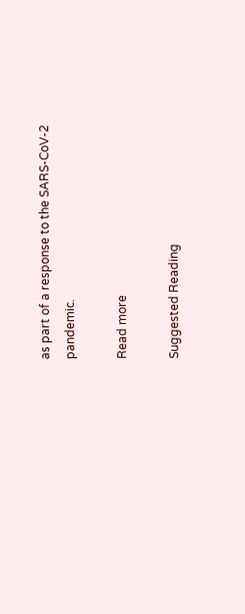as part of a response to the SARS-CoV-2 pandemic.

Read more

Suggested Reading